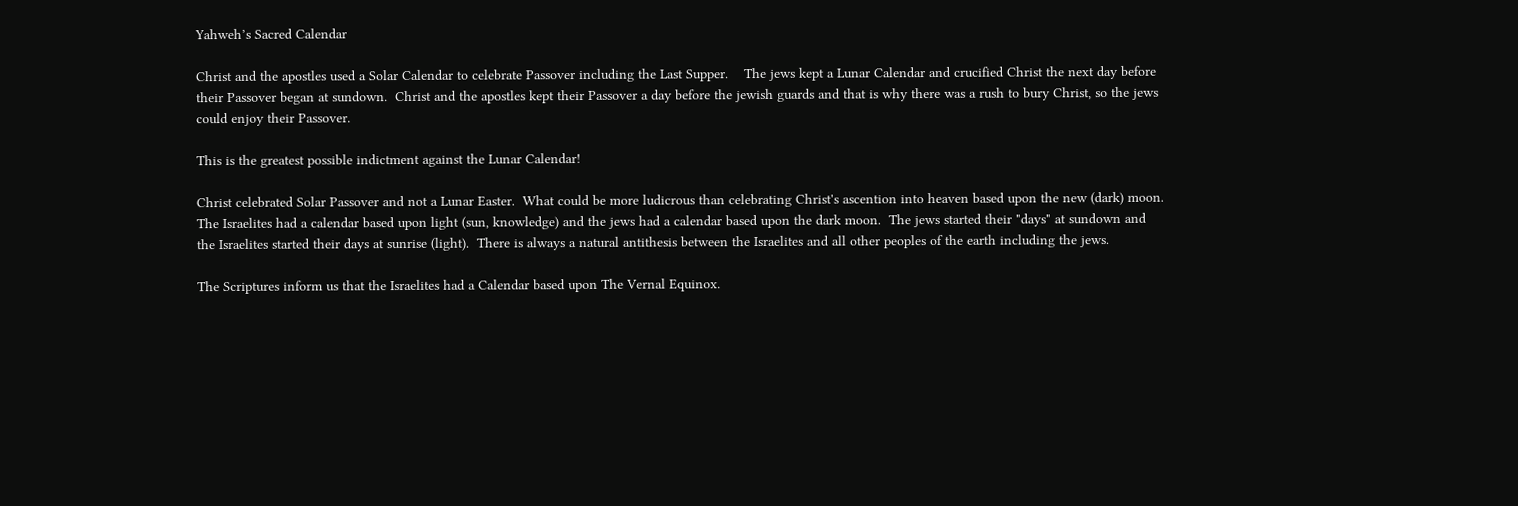Yahweh’s Sacred Calendar

Christ and the apostles used a Solar Calendar to celebrate Passover including the Last Supper.    The jews kept a Lunar Calendar and crucified Christ the next day before their Passover began at sundown.  Christ and the apostles kept their Passover a day before the jewish guards and that is why there was a rush to bury Christ, so the jews could enjoy their Passover.

This is the greatest possible indictment against the Lunar Calendar!

Christ celebrated Solar Passover and not a Lunar Easter.  What could be more ludicrous than celebrating Christ's ascention into heaven based upon the new (dark) moon. The Israelites had a calendar based upon light (sun, knowledge) and the jews had a calendar based upon the dark moon.  The jews started their "days" at sundown and the Israelites started their days at sunrise (light).  There is always a natural antithesis between the Israelites and all other peoples of the earth including the jews.

The Scriptures inform us that the Israelites had a Calendar based upon The Vernal Equinox.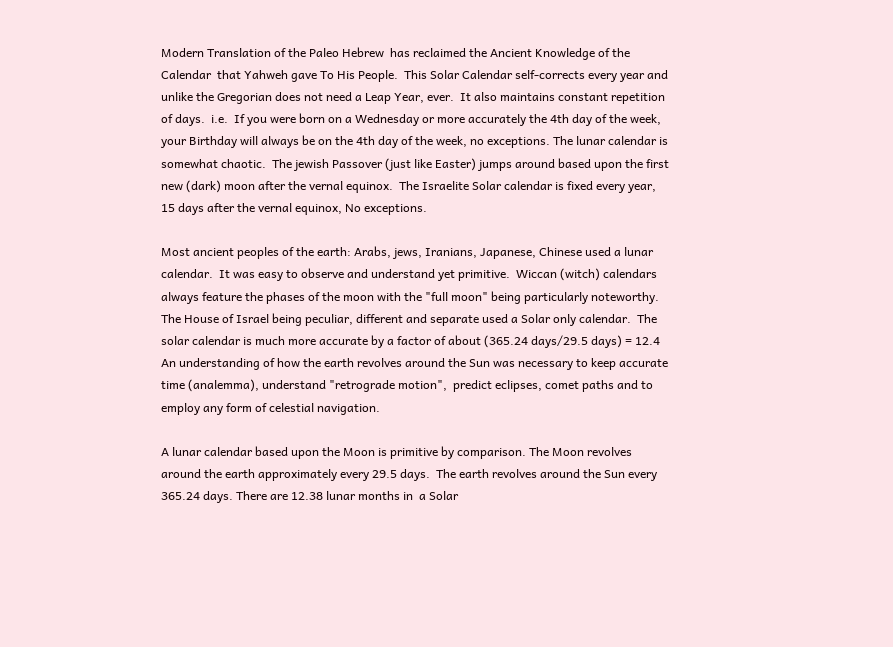Modern Translation of the Paleo Hebrew  has reclaimed the Ancient Knowledge of the Calendar  that Yahweh gave To His People.  This Solar Calendar self-corrects every year and unlike the Gregorian does not need a Leap Year, ever.  It also maintains constant repetition of days.  i.e.  If you were born on a Wednesday or more accurately the 4th day of the week, your Birthday will always be on the 4th day of the week, no exceptions. The lunar calendar is somewhat chaotic.  The jewish Passover (just like Easter) jumps around based upon the first new (dark) moon after the vernal equinox.  The Israelite Solar calendar is fixed every year, 15 days after the vernal equinox, No exceptions.

Most ancient peoples of the earth: Arabs, jews, Iranians, Japanese, Chinese used a lunar calendar.  It was easy to observe and understand yet primitive.  Wiccan (witch) calendars always feature the phases of the moon with the "full moon" being particularly noteworthy.  The House of Israel being peculiar, different and separate used a Solar only calendar.  The solar calendar is much more accurate by a factor of about (365.24 days/29.5 days) = 12.4  An understanding of how the earth revolves around the Sun was necessary to keep accurate time (analemma), understand "retrograde motion",  predict eclipses, comet paths and to employ any form of celestial navigation.

A lunar calendar based upon the Moon is primitive by comparison. The Moon revolves around the earth approximately every 29.5 days.  The earth revolves around the Sun every 365.24 days. There are 12.38 lunar months in  a Solar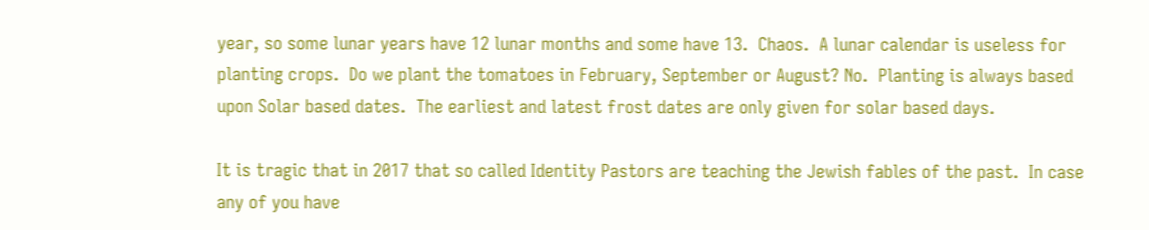year, so some lunar years have 12 lunar months and some have 13.  Chaos.  A lunar calendar is useless for planting crops.  Do we plant the tomatoes in February, September or August? No.  Planting is always based upon Solar based dates.  The earliest and latest frost dates are only given for solar based days.

It is tragic that in 2017 that so called Identity Pastors are teaching the Jewish fables of the past.  In case any of you have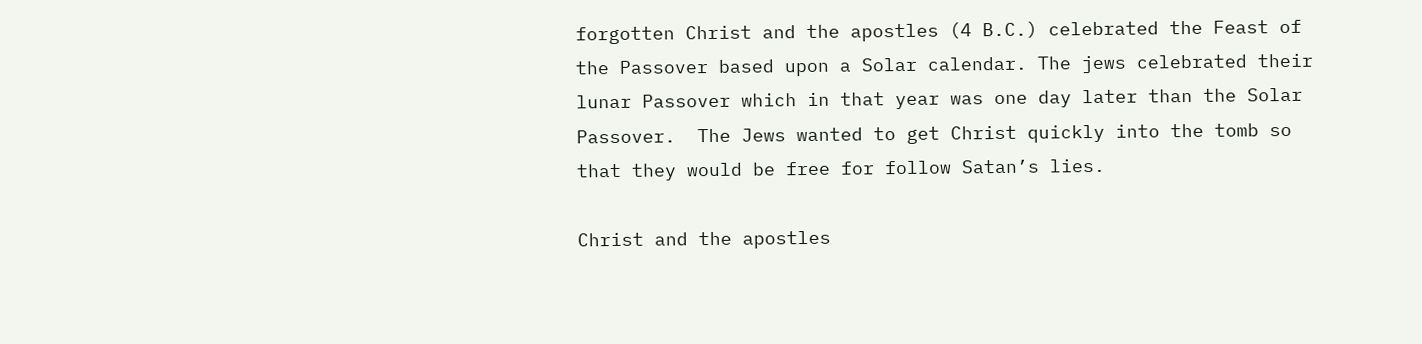forgotten Christ and the apostles (4 B.C.) celebrated the Feast of the Passover based upon a Solar calendar. The jews celebrated their lunar Passover which in that year was one day later than the Solar Passover.  The Jews wanted to get Christ quickly into the tomb so that they would be free for follow Satan’s lies.

Christ and the apostles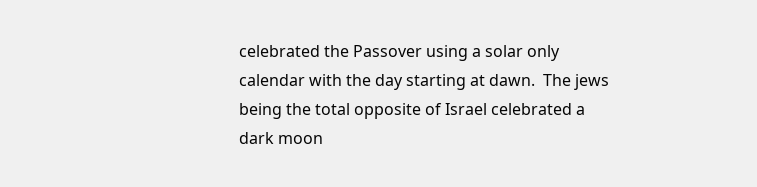celebrated the Passover using a solar only calendar with the day starting at dawn.  The jews being the total opposite of Israel celebrated a dark moon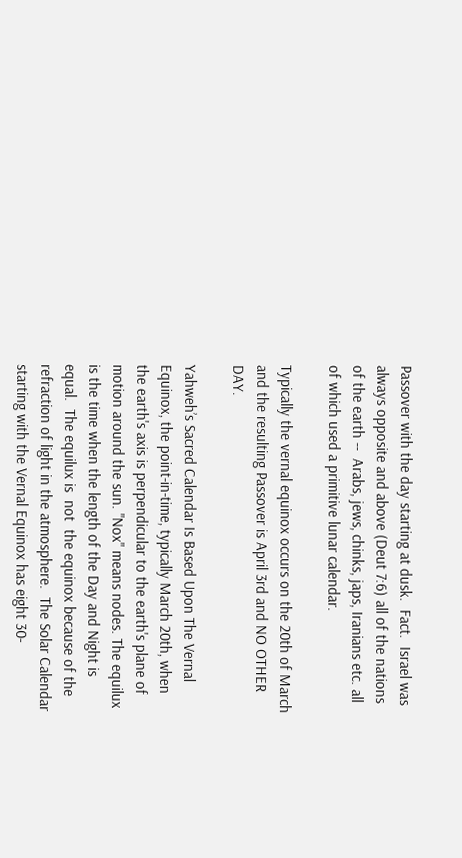Passover with the day starting at dusk.  Fact.  Israel was always opposite and above (Deut 7:6) all of the nations of the earth --  Arabs, jews, chinks, japs, Iranians etc. all of which used a primitive lunar calendar.

Typically the vernal equinox occurs on the 20th of March and the resulting Passover is April 3rd and NO OTHER DAY.

Yahweh’s Sacred Calendar Is Based Upon The Vernal Equinox, the point-in-time, typically March 20th, when the earth's axis is perpendicular to the earth's plane of motion around the sun. "Nox" means nodes. The equilux is the time when the length of the Day and Night is equal.  The equilux is  not  the equinox because of the refraction of light in the atmosphere.  The Solar Calendar starting with the Vernal Equinox has eight 30-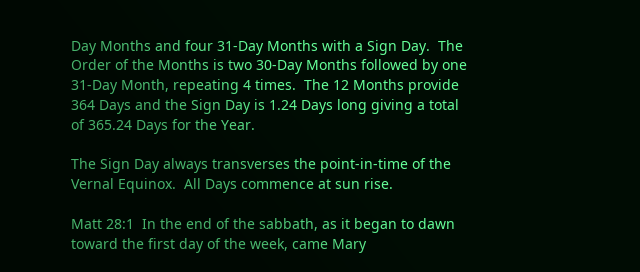Day Months and four 31-Day Months with a Sign Day.  The Order of the Months is two 30-Day Months followed by one 31-Day Month, repeating 4 times.  The 12 Months provide 364 Days and the Sign Day is 1.24 Days long giving a total of 365.24 Days for the Year.

The Sign Day always transverses the point-in-time of the Vernal Equinox.  All Days commence at sun rise.

Matt 28:1  In the end of the sabbath, as it began to dawn toward the first day of the week, came Mary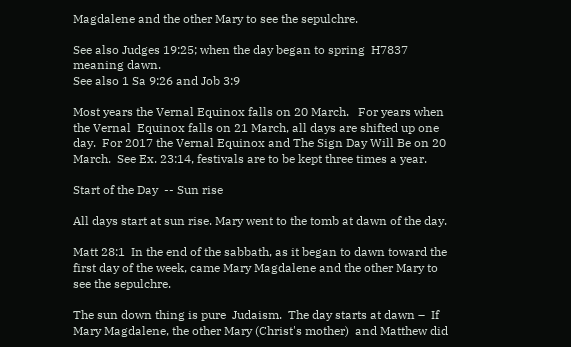Magdalene and the other Mary to see the sepulchre.

See also Judges 19:25; when the day began to spring  H7837 meaning dawn.
See also 1 Sa 9:26 and Job 3:9

Most years the Vernal Equinox falls on 20 March.   For years when the Vernal  Equinox falls on 21 March, all days are shifted up one day.  For 2017 the Vernal Equinox and The Sign Day Will Be on 20 March.  See Ex. 23:14, festivals are to be kept three times a year.

Start of the Day  -- Sun rise

All days start at sun rise. Mary went to the tomb at dawn of the day.

Matt 28:1  In the end of the sabbath, as it began to dawn toward the first day of the week, came Mary Magdalene and the other Mary to see the sepulchre.

The sun down thing is pure  Judaism.  The day starts at dawn –  If Mary Magdalene, the other Mary (Christ's mother)  and Matthew did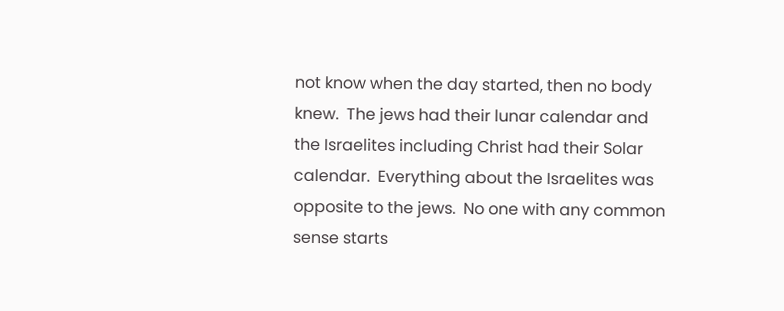not know when the day started, then no body knew.  The jews had their lunar calendar and the Israelites including Christ had their Solar calendar.  Everything about the Israelites was opposite to the jews.  No one with any common sense starts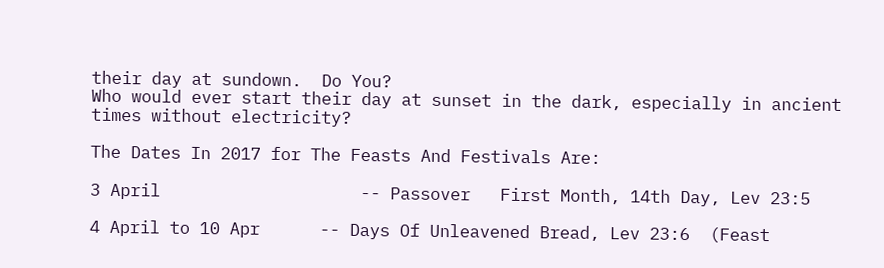their day at sundown.  Do You?
Who would ever start their day at sunset in the dark, especially in ancient times without electricity?

The Dates In 2017 for The Feasts And Festivals Are:

3 April                    -- Passover   First Month, 14th Day, Lev 23:5

4 April to 10 Apr      -- Days Of Unleavened Bread, Lev 23:6  (Feast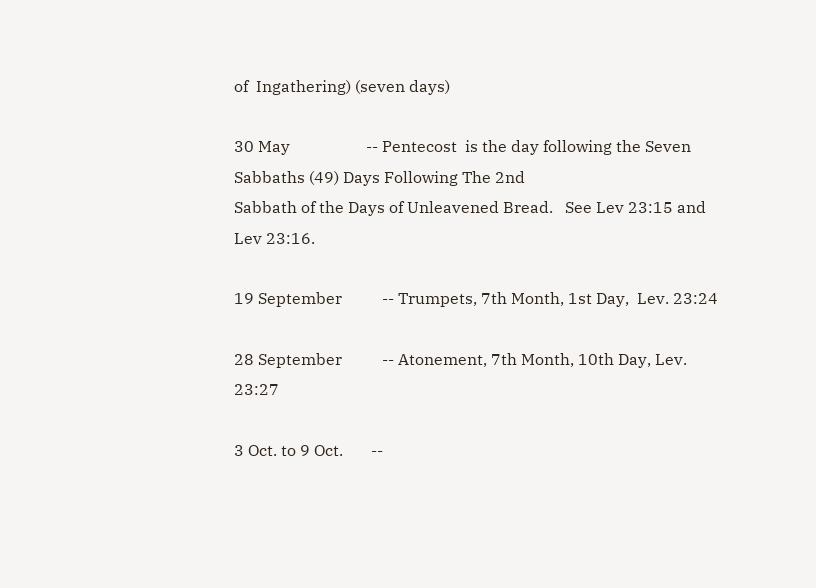of  Ingathering) (seven days)

30 May                   -- Pentecost  is the day following the Seven Sabbaths (49) Days Following The 2nd                                    Sabbath of the Days of Unleavened Bread.   See Lev 23:15 and Lev 23:16.

19 September          -- Trumpets, 7th Month, 1st Day,  Lev. 23:24

28 September          -- Atonement, 7th Month, 10th Day, Lev. 23:27

3 Oct. to 9 Oct.       --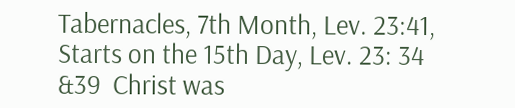Tabernacles, 7th Month, Lev. 23:41, Starts on the 15th Day, Lev. 23: 34 &39  Christ was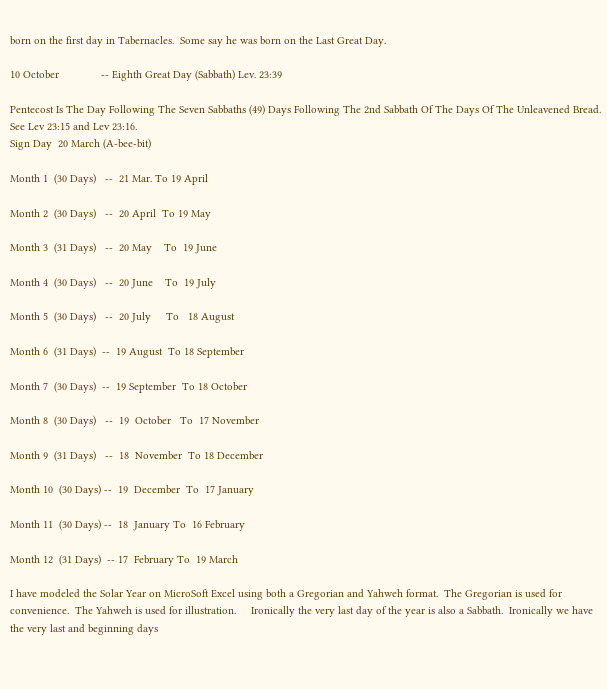born on the first day in Tabernacles.  Some say he was born on the Last Great Day.

10 October              -- Eighth Great Day (Sabbath) Lev. 23:39

Pentecost Is The Day Following The Seven Sabbaths (49) Days Following The 2nd Sabbath Of The Days Of The Unleavened Bread.   See Lev 23:15 and Lev 23:16.
Sign Day  20 March (A-bee-bit)

Month 1  (30 Days)   --  21 Mar. To 19 April

Month 2  (30 Days)   --  20 April  To 19 May

Month 3  (31 Days)   --  20 May    To  19 June

Month 4  (30 Days)   --  20 June    To  19 July

Month 5  (30 Days)   --  20 July     To   18 August

Month 6  (31 Days)  --  19 August  To 18 September

Month 7  (30 Days)  --  19 September  To 18 October

Month 8  (30 Days)   --  19  October   To  17 November

Month 9  (31 Days)   --  18  November  To 18 December

Month 10  (30 Days) --  19  December  To  17 January

Month 11  (30 Days) --  18  January To  16 February

Month 12  (31 Days)  -- 17  February To  19 March

I have modeled the Solar Year on MicroSoft Excel using both a Gregorian and Yahweh format.  The Gregorian is used for convenience.  The Yahweh is used for illustration.     Ironically the very last day of the year is also a Sabbath.  Ironically we have the very last and beginning days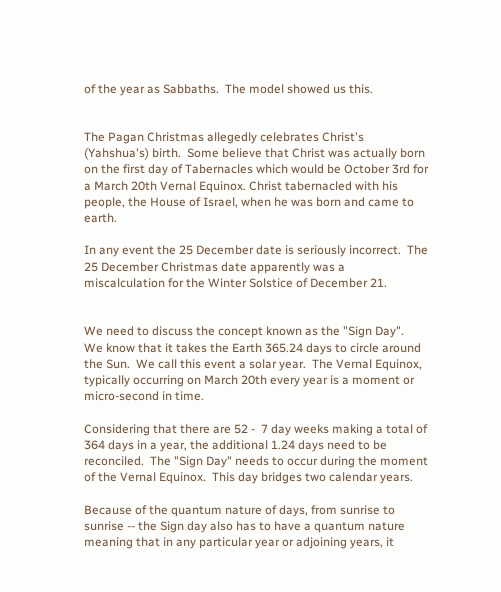of the year as Sabbaths.  The model showed us this.


The Pagan Christmas allegedly celebrates Christ's (Yahshua's) birth.  Some believe that Christ was actually born on the first day of Tabernacles which would be October 3rd for a March 20th Vernal Equinox. Christ tabernacled with his people, the House of Israel, when he was born and came to earth.

In any event the 25 December date is seriously incorrect.  The 25 December Christmas date apparently was a miscalculation for the Winter Solstice of December 21.


We need to discuss the concept known as the "Sign Day".  We know that it takes the Earth 365.24 days to circle around the Sun.  We call this event a solar year.  The Vernal Equinox, typically occurring on March 20th every year is a moment or micro-second in time.

Considering that there are 52 -  7 day weeks making a total of 364 days in a year, the additional 1.24 days need to be reconciled.  The "Sign Day" needs to occur during the moment of the Vernal Equinox.  This day bridges two calendar years.

Because of the quantum nature of days, from sunrise to sunrise -- the Sign day also has to have a quantum nature meaning that in any particular year or adjoining years, it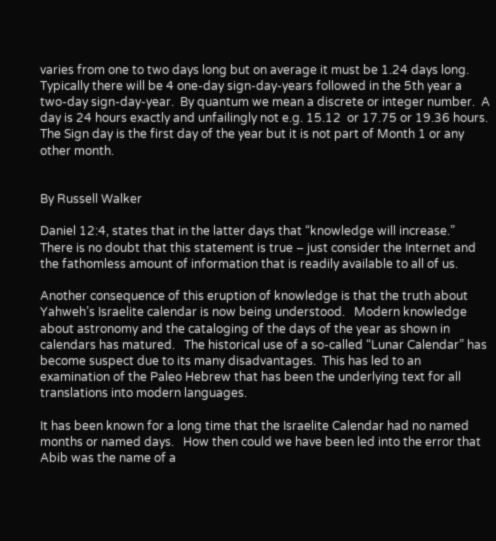varies from one to two days long but on average it must be 1.24 days long.  Typically there will be 4 one-day sign-day-years followed in the 5th year a two-day sign-day-year.  By quantum we mean a discrete or integer number.  A day is 24 hours exactly and unfailingly not e.g. 15.12  or 17.75 or 19.36 hours.  The Sign day is the first day of the year but it is not part of Month 1 or any other month.


By Russell Walker

Daniel 12:4, states that in the latter days that “knowledge will increase.”  There is no doubt that this statement is true – just consider the Internet and the fathomless amount of information that is readily available to all of us.

Another consequence of this eruption of knowledge is that the truth about Yahweh’s Israelite calendar is now being understood.   Modern knowledge about astronomy and the cataloging of the days of the year as shown in calendars has matured.   The historical use of a so-called “Lunar Calendar” has become suspect due to its many disadvantages.  This has led to an examination of the Paleo Hebrew that has been the underlying text for all translations into modern languages.

It has been known for a long time that the Israelite Calendar had no named months or named days.   How then could we have been led into the error that Abib was the name of a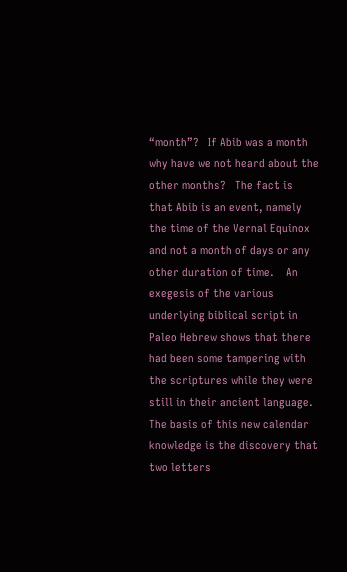“month”?   If Abib was a month why have we not heard about the other months?   The fact is that Abib is an event, namely the time of the Vernal Equinox and not a month of days or any other duration of time.    An exegesis of the various underlying biblical script in Paleo Hebrew shows that there had been some tampering with the scriptures while they were still in their ancient language.   The basis of this new calendar knowledge is the discovery that two letters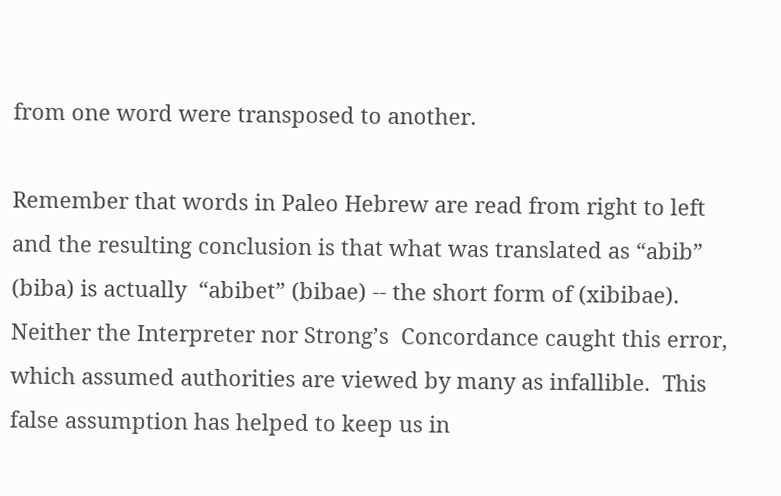from one word were transposed to another.

Remember that words in Paleo Hebrew are read from right to left and the resulting conclusion is that what was translated as “abib” (biba) is actually  “abibet” (bibae) -- the short form of (xibibae).   Neither the Interpreter nor Strong’s  Concordance caught this error, which assumed authorities are viewed by many as infallible.  This false assumption has helped to keep us in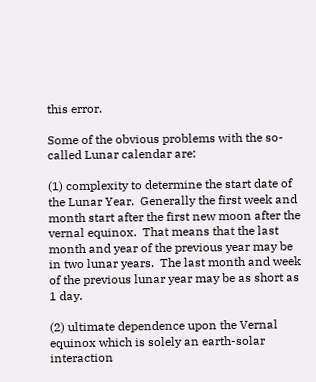this error.

Some of the obvious problems with the so-called Lunar calendar are:

(1) complexity to determine the start date of the Lunar Year.  Generally the first week and month start after the first new moon after the vernal equinox.  That means that the last month and year of the previous year may be in two lunar years.  The last month and week of the previous lunar year may be as short as 1 day.

(2) ultimate dependence upon the Vernal equinox which is solely an earth-solar interaction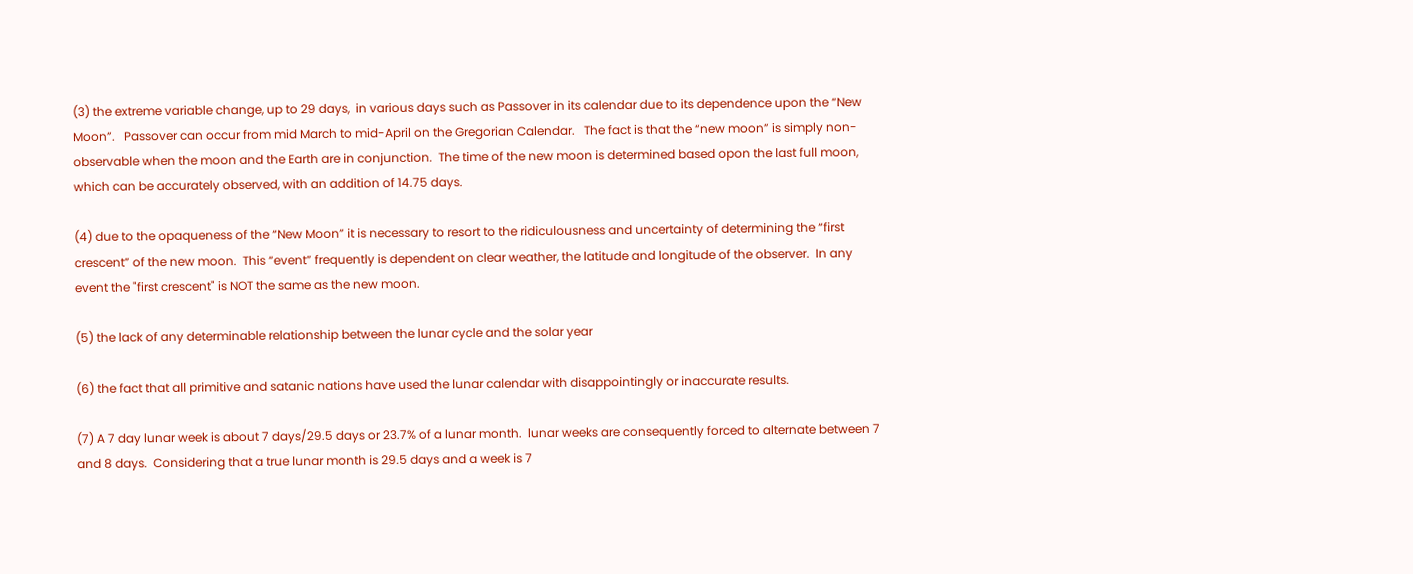(3) the extreme variable change, up to 29 days,  in various days such as Passover in its calendar due to its dependence upon the “New Moon”.   Passover can occur from mid March to mid-April on the Gregorian Calendar.   The fact is that the “new moon” is simply non-observable when the moon and the Earth are in conjunction.  The time of the new moon is determined based opon the last full moon, which can be accurately observed, with an addition of 14.75 days.

(4) due to the opaqueness of the “New Moon” it is necessary to resort to the ridiculousness and uncertainty of determining the “first crescent” of the new moon.  This “event” frequently is dependent on clear weather, the latitude and longitude of the observer.  In any event the "first crescent" is NOT the same as the new moon.

(5) the lack of any determinable relationship between the lunar cycle and the solar year

(6) the fact that all primitive and satanic nations have used the lunar calendar with disappointingly or inaccurate results.

(7) A 7 day lunar week is about 7 days/29.5 days or 23.7% of a lunar month.  lunar weeks are consequently forced to alternate between 7 and 8 days.  Considering that a true lunar month is 29.5 days and a week is 7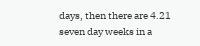days, then there are 4.21 seven day weeks in a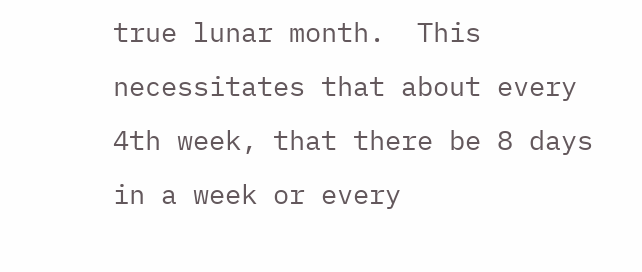true lunar month.  This necessitates that about every 4th week, that there be 8 days in a week or every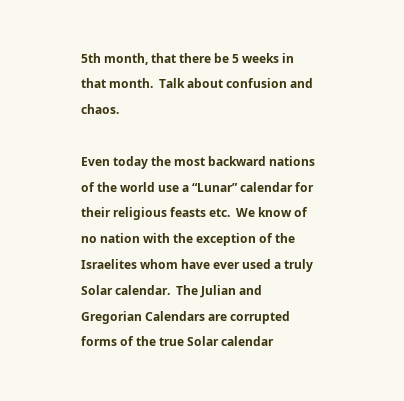5th month, that there be 5 weeks in that month.  Talk about confusion and chaos.

Even today the most backward nations of the world use a “Lunar” calendar for their religious feasts etc.  We know of no nation with the exception of the Israelites whom have ever used a truly Solar calendar.  The Julian and Gregorian Calendars are corrupted forms of the true Solar calendar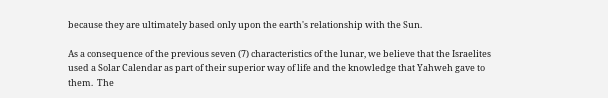because they are ultimately based only upon the earth's relationship with the Sun.

As a consequence of the previous seven (7) characteristics of the lunar, we believe that the Israelites used a Solar Calendar as part of their superior way of life and the knowledge that Yahweh gave to them.  The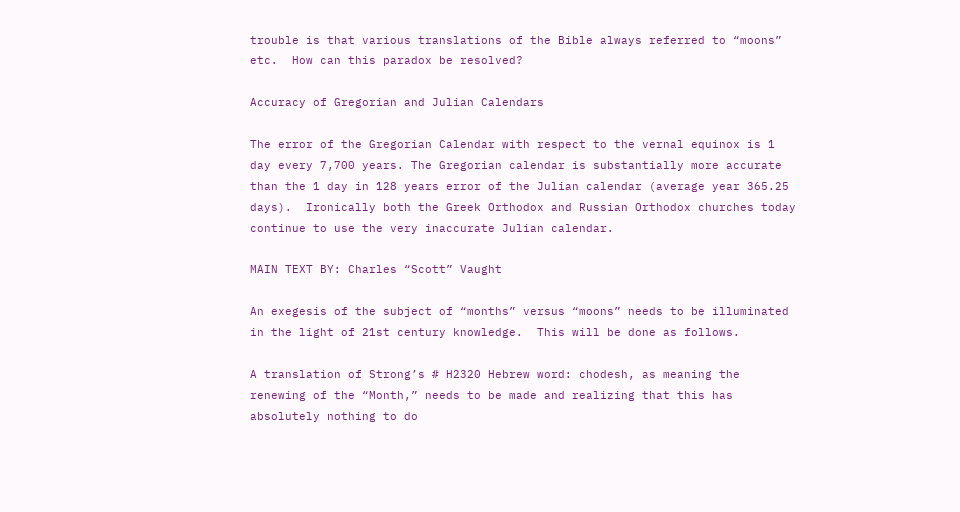trouble is that various translations of the Bible always referred to “moons” etc.  How can this paradox be resolved?

Accuracy of Gregorian and Julian Calendars

The error of the Gregorian Calendar with respect to the vernal equinox is 1 day every 7,700 years. The Gregorian calendar is substantially more accurate than the 1 day in 128 years error of the Julian calendar (average year 365.25 days).  Ironically both the Greek Orthodox and Russian Orthodox churches today continue to use the very inaccurate Julian calendar.

MAIN TEXT BY: Charles “Scott” Vaught

An exegesis of the subject of “months” versus “moons” needs to be illuminated in the light of 21st century knowledge.  This will be done as follows.

A translation of Strong’s # H2320 Hebrew word: chodesh, as meaning the renewing of the “Month,” needs to be made and realizing that this has absolutely nothing to do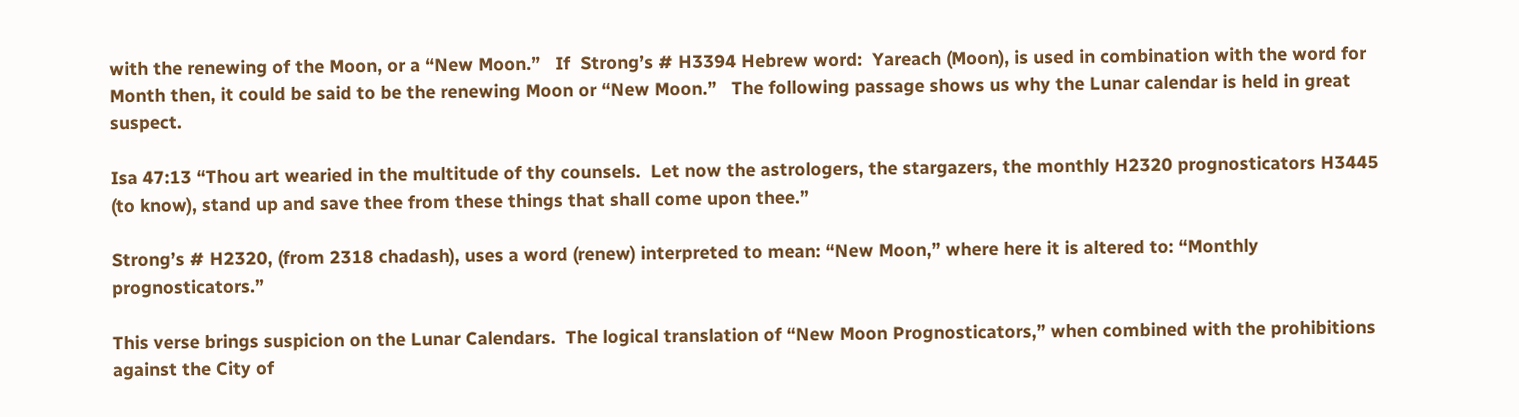with the renewing of the Moon, or a “New Moon.”   If  Strong’s # H3394 Hebrew word:  Yareach (Moon), is used in combination with the word for Month then, it could be said to be the renewing Moon or “New Moon.”   The following passage shows us why the Lunar calendar is held in great suspect.

Isa 47:13 “Thou art wearied in the multitude of thy counsels.  Let now the astrologers, the stargazers, the monthly H2320 prognosticators H3445 (to know), stand up and save thee from these things that shall come upon thee.”

Strong’s # H2320, (from 2318 chadash), uses a word (renew) interpreted to mean: “New Moon,” where here it is altered to: “Monthly prognosticators.”

This verse brings suspicion on the Lunar Calendars.  The logical translation of “New Moon Prognosticators,” when combined with the prohibitions against the City of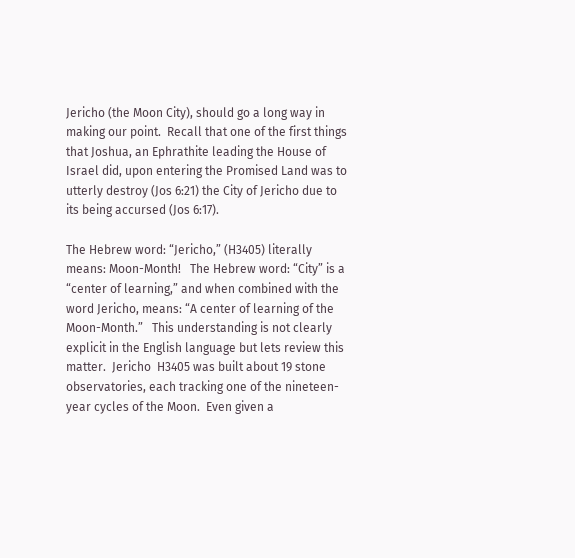Jericho (the Moon City), should go a long way in making our point.  Recall that one of the first things that Joshua, an Ephrathite leading the House of Israel did, upon entering the Promised Land was to utterly destroy (Jos 6:21) the City of Jericho due to its being accursed (Jos 6:17).

The Hebrew word: “Jericho,” (H3405) literally means: Moon-Month!   The Hebrew word: “City” is a “center of learning,” and when combined with the word Jericho, means: “A center of learning of the Moon-Month.”   This understanding is not clearly explicit in the English language but lets review this matter.  Jericho  H3405 was built about 19 stone observatories, each tracking one of the nineteen-year cycles of the Moon.  Even given a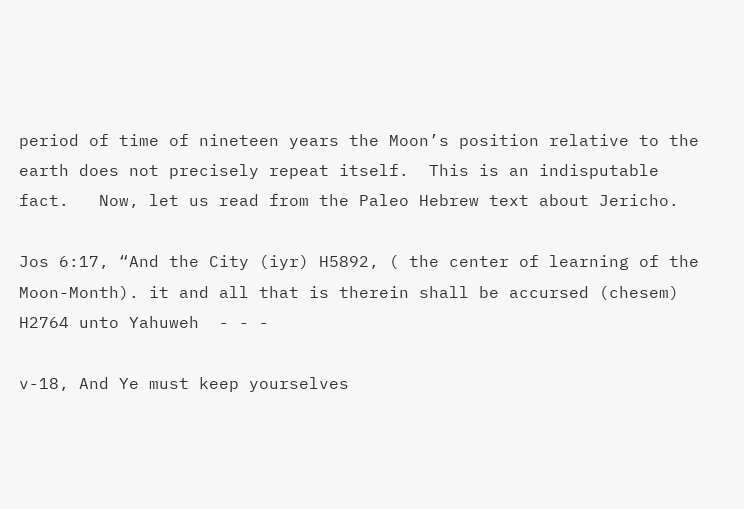period of time of nineteen years the Moon’s position relative to the earth does not precisely repeat itself.  This is an indisputable fact.   Now, let us read from the Paleo Hebrew text about Jericho.

Jos 6:17, “And the City (iyr) H5892, ( the center of learning of the Moon-Month). it and all that is therein shall be accursed (chesem) H2764 unto Yahuweh  - - -

v-18, And Ye must keep yourselves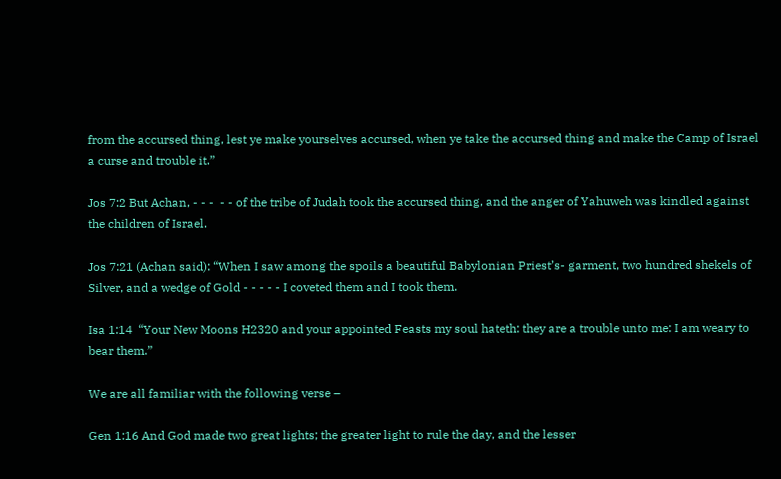from the accursed thing, lest ye make yourselves accursed, when ye take the accursed thing and make the Camp of Israel a curse and trouble it.”

Jos 7:2 But Achan, - - -  - - of the tribe of Judah took the accursed thing, and the anger of Yahuweh was kindled against the children of Israel.

Jos 7:21 (Achan said): “When I saw among the spoils a beautiful Babylonian Priest’s- garment, two hundred shekels of Silver, and a wedge of Gold - - - - - I coveted them and I took them.

Isa 1:14  “Your New Moons H2320 and your appointed Feasts my soul hateth: they are a trouble unto me: I am weary to bear them.”

We are all familiar with the following verse –

Gen 1:16 And God made two great lights; the greater light to rule the day, and the lesser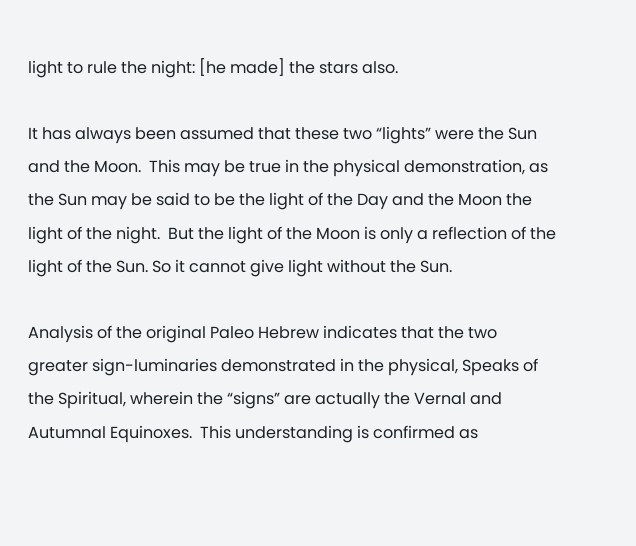light to rule the night: [he made] the stars also.

It has always been assumed that these two “lights” were the Sun and the Moon.  This may be true in the physical demonstration, as the Sun may be said to be the light of the Day and the Moon the light of the night.  But the light of the Moon is only a reflection of the light of the Sun. So it cannot give light without the Sun.

Analysis of the original Paleo Hebrew indicates that the two greater sign-luminaries demonstrated in the physical, Speaks of the Spiritual, wherein the “signs” are actually the Vernal and Autumnal Equinoxes.  This understanding is confirmed as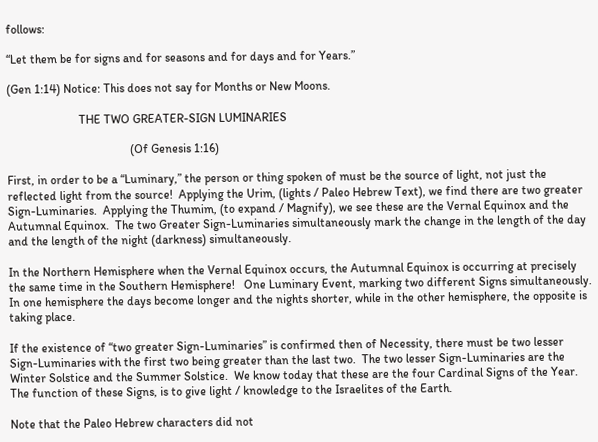follows:

“Let them be for signs and for seasons and for days and for Years.”

(Gen 1:14) Notice: This does not say for Months or New Moons.

                        THE TWO GREATER-SIGN LUMINARIES

                                         (Of Genesis 1:16)

First, in order to be a “Luminary,” the person or thing spoken of must be the source of light, not just the reflected light from the source!  Applying the Urim, (lights / Paleo Hebrew Text), we find there are two greater Sign-Luminaries.  Applying the Thumim, (to expand / Magnify), we see these are the Vernal Equinox and the Autumnal Equinox.  The two Greater Sign-Luminaries simultaneously mark the change in the length of the day and the length of the night (darkness) simultaneously.

In the Northern Hemisphere when the Vernal Equinox occurs, the Autumnal Equinox is occurring at precisely the same time in the Southern Hemisphere!   One Luminary Event, marking two different Signs simultaneously.  In one hemisphere the days become longer and the nights shorter, while in the other hemisphere, the opposite is taking place.

If the existence of “two greater Sign-Luminaries” is confirmed then of Necessity, there must be two lesser Sign-Luminaries with the first two being greater than the last two.  The two lesser Sign-Luminaries are the Winter Solstice and the Summer Solstice.  We know today that these are the four Cardinal Signs of the Year.   The function of these Signs, is to give light / knowledge to the Israelites of the Earth.

Note that the Paleo Hebrew characters did not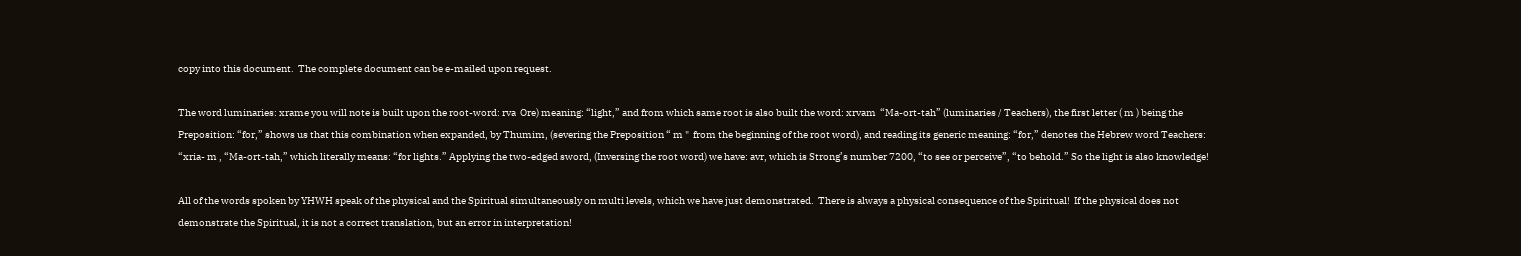copy into this document.  The complete document can be e-mailed upon request.

The word luminaries: xrame you will note is built upon the root-word: rva  Ore) meaning: “light,” and from which same root is also built the word: xrvam  “Ma-ort-tah” (luminaries / Teachers), the first letter ( m ) being the Preposition: “for,” shows us that this combination when expanded, by Thumim, (severing the Preposition “ m "  from the beginning of the root word), and reading its generic meaning: “for,” denotes the Hebrew word Teachers: “xria- m , “Ma-ort-tah,” which literally means: “for lights.” Applying the two-edged sword, (Inversing the root word) we have: avr, which is Strong’s number 7200, “to see or perceive”, “to behold.” So the light is also knowledge!

All of the words spoken by YHWH speak of the physical and the Spiritual simultaneously on multi levels, which we have just demonstrated.  There is always a physical consequence of the Spiritual!  If the physical does not demonstrate the Spiritual, it is not a correct translation, but an error in interpretation!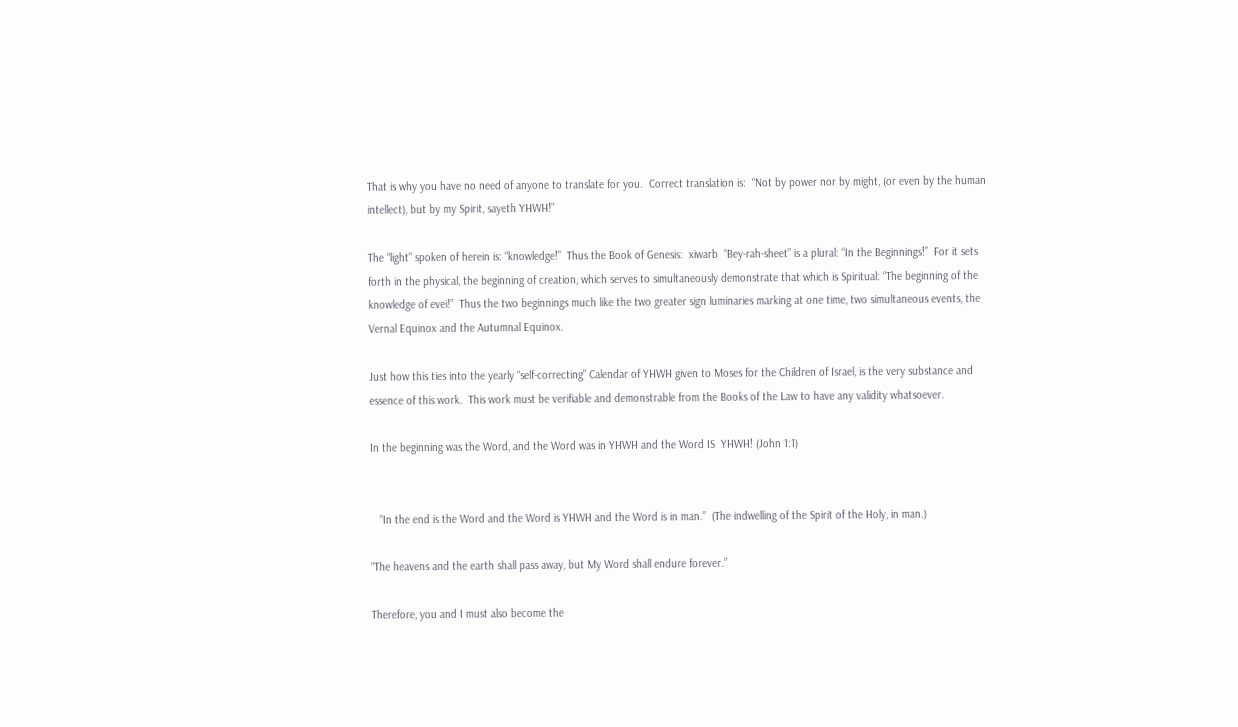That is why you have no need of anyone to translate for you.  Correct translation is:  “Not by power nor by might, (or even by the human intellect), but by my Spirit, sayeth YHWH!”

The “light” spoken of herein is: “knowledge!”  Thus the Book of Genesis:  xiwarb  “Bey-rah-sheet” is a plural: “In the Beginnings!”  For it sets forth in the physical, the beginning of creation, which serves to simultaneously demonstrate that which is Spiritual: “The beginning of the knowledge of evei!”  Thus the two beginnings much like the two greater sign luminaries marking at one time, two simultaneous events, the Vernal Equinox and the Autumnal Equinox.

Just how this ties into the yearly “self-correcting” Calendar of YHWH given to Moses for the Children of Israel, is the very substance and essence of this work.  This work must be verifiable and demonstrable from the Books of the Law to have any validity whatsoever.

In the beginning was the Word, and the Word was in YHWH and the Word IS  YHWH! (John 1:1)


   “In the end is the Word and the Word is YHWH and the Word is in man.”  (The indwelling of the Spirit of the Holy, in man.)

“The heavens and the earth shall pass away, but My Word shall endure forever.”

Therefore, you and I must also become the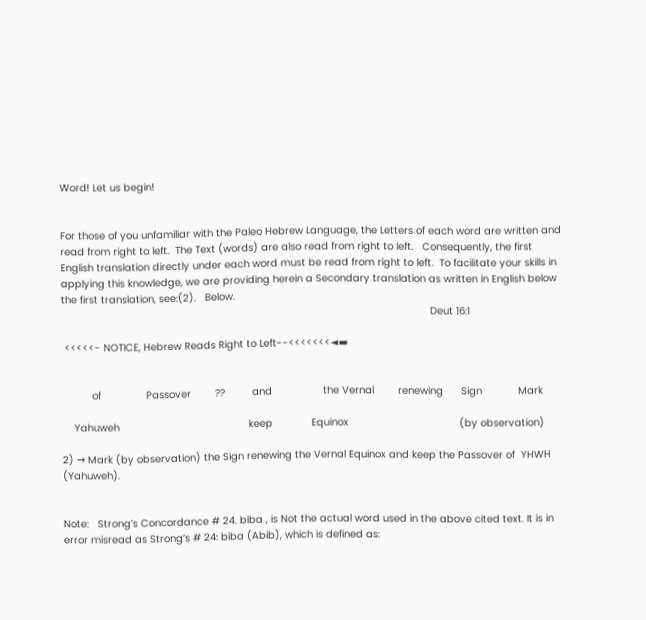Word! Let us begin!


For those of you unfamiliar with the Paleo Hebrew Language, the Letters of each word are written and read from right to left.  The Text (words) are also read from right to left.   Consequently, the first English translation directly under each word must be read from right to left.  To facilitate your skills in applying this knowledge, we are providing herein a Secondary translation as written in English below the first translation, see:(2).   Below.
                                                                                                                           Deut 16:1

 <<<<<- NOTICE, Hebrew Reads Right to Left--<<<<<<<◄▬


          of               Passover        ??         and                 the Vernal        renewing      Sign            Mark

    Yahuweh                                           keep             Equinox                                     (by observation)

2) → Mark (by observation) the Sign renewing the Vernal Equinox and keep the Passover of  YHWH (Yahuweh).


Note:   Strong’s Concordance # 24. biba , is Not the actual word used in the above cited text. It is in error misread as Strong’s # 24: biba (Abib), which is defined as: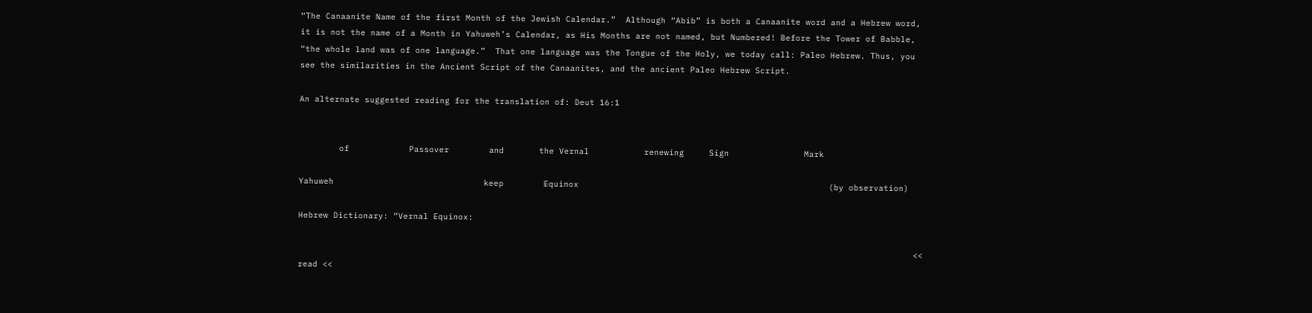“The Canaanite Name of the first Month of the Jewish Calendar.”  Although “Abib” is both a Canaanite word and a Hebrew word, it is not the name of a Month in Yahuweh’s Calendar, as His Months are not named, but Numbered! Before the Tower of Babble, “the whole land was of one language.”  That one language was the Tongue of the Holy, we today call: Paleo Hebrew. Thus, you see the similarities in the Ancient Script of the Canaanites, and the ancient Paleo Hebrew Script.

An alternate suggested reading for the translation of: Deut 16:1


        of            Passover        and       the Vernal           renewing     Sign               Mark

Yahuweh                              keep        Equinox                                                  (by observation)

Hebrew Dictionary: “Vernal Equinox:

                                                                                                                           << read <<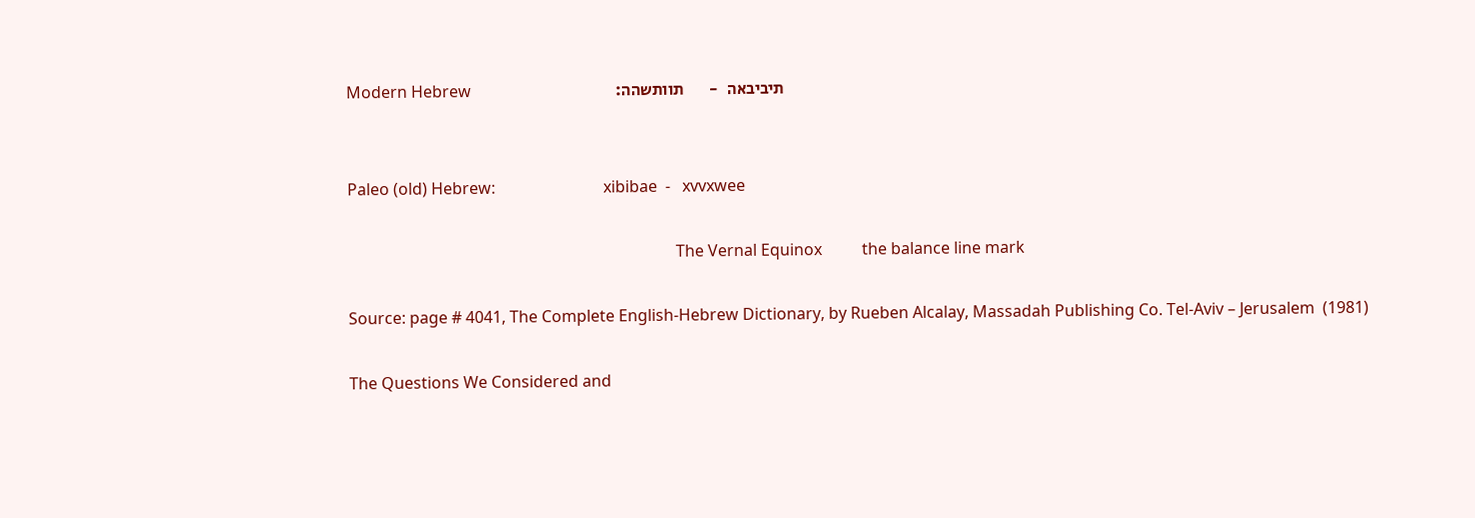Modern Hebrew                                    :תיביבאה   -        תוותשהה


Paleo (old) Hebrew:                           xibibae  -   xvvxwee

                                                                                  The Vernal Equinox          the balance line mark

Source: page # 4041, The Complete English-Hebrew Dictionary, by Rueben Alcalay, Massadah Publishing Co. Tel-Aviv – Jerusalem  (1981)

The Questions We Considered and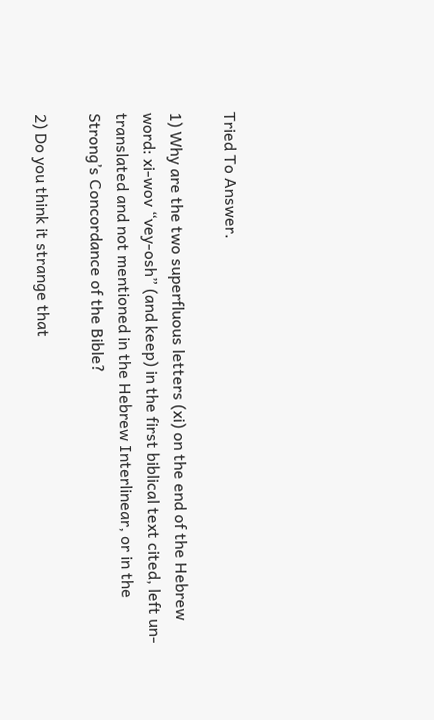Tried To Answer.

1) Why are the two superfluous letters (xi) on the end of the Hebrew word: xi-wov “vey-osh” (and keep) in the first biblical text cited, left un-translated and not mentioned in the Hebrew Interlinear, or in the Strong’s Concordance of the Bible?

2) Do you think it strange that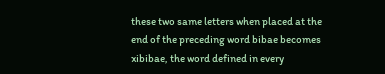these two same letters when placed at the end of the preceding word bibae becomes  xibibae, the word defined in every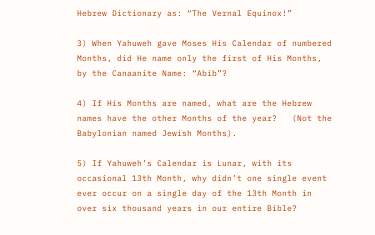Hebrew Dictionary as: “The Vernal Equinox!”

3) When Yahuweh gave Moses His Calendar of numbered Months, did He name only the first of His Months, by the Canaanite Name: “Abib”?

4) If His Months are named, what are the Hebrew names have the other Months of the year?   (Not the Babylonian named Jewish Months).

5) If Yahuweh’s Calendar is Lunar, with its occasional 13th Month, why didn’t one single event ever occur on a single day of the 13th Month in over six thousand years in our entire Bible?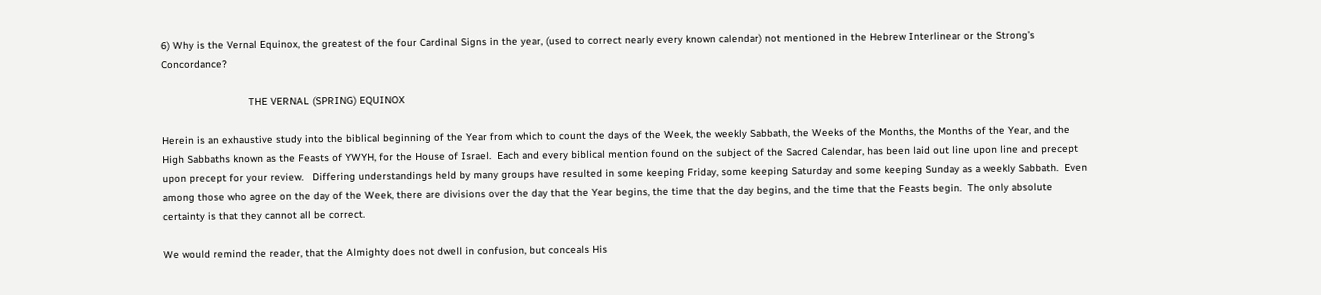6) Why is the Vernal Equinox, the greatest of the four Cardinal Signs in the year, (used to correct nearly every known calendar) not mentioned in the Hebrew Interlinear or the Strong’s Concordance?

                             THE VERNAL (SPRING) EQUINOX

Herein is an exhaustive study into the biblical beginning of the Year from which to count the days of the Week, the weekly Sabbath, the Weeks of the Months, the Months of the Year, and the High Sabbaths known as the Feasts of YWYH, for the House of Israel.  Each and every biblical mention found on the subject of the Sacred Calendar, has been laid out line upon line and precept upon precept for your review.   Differing understandings held by many groups have resulted in some keeping Friday, some keeping Saturday and some keeping Sunday as a weekly Sabbath.  Even among those who agree on the day of the Week, there are divisions over the day that the Year begins, the time that the day begins, and the time that the Feasts begin.  The only absolute certainty is that they cannot all be correct.

We would remind the reader, that the Almighty does not dwell in confusion, but conceals His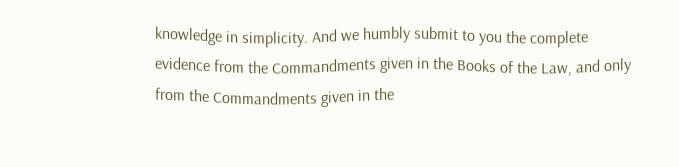knowledge in simplicity. And we humbly submit to you the complete evidence from the Commandments given in the Books of the Law, and only from the Commandments given in the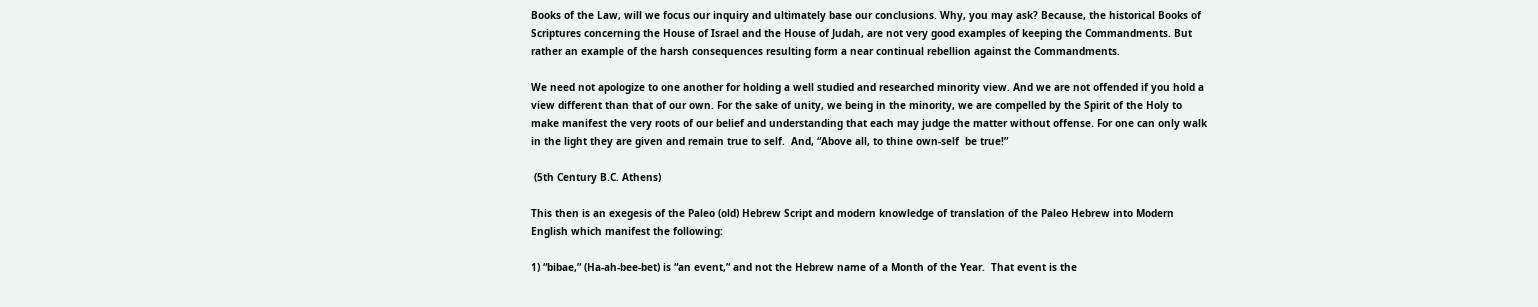Books of the Law, will we focus our inquiry and ultimately base our conclusions. Why, you may ask? Because, the historical Books of Scriptures concerning the House of Israel and the House of Judah, are not very good examples of keeping the Commandments. But rather an example of the harsh consequences resulting form a near continual rebellion against the Commandments.

We need not apologize to one another for holding a well studied and researched minority view. And we are not offended if you hold a view different than that of our own. For the sake of unity, we being in the minority, we are compelled by the Spirit of the Holy to make manifest the very roots of our belief and understanding that each may judge the matter without offense. For one can only walk in the light they are given and remain true to self.  And, “Above all, to thine own-self  be true!”

 (5th Century B.C. Athens)

This then is an exegesis of the Paleo (old) Hebrew Script and modern knowledge of translation of the Paleo Hebrew into Modern English which manifest the following:

1) “bibae,” (Ha-ah-bee-bet) is “an event,” and not the Hebrew name of a Month of the Year.  That event is the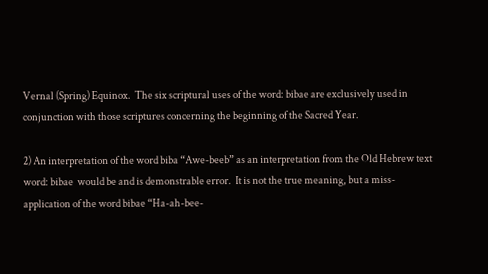Vernal (Spring) Equinox.  The six scriptural uses of the word: bibae are exclusively used in conjunction with those scriptures concerning the beginning of the Sacred Year.

2) An interpretation of the word biba “Awe-beeb” as an interpretation from the Old Hebrew text word: bibae  would be and is demonstrable error.  It is not the true meaning, but a miss-application of the word bibae “Ha-ah-bee-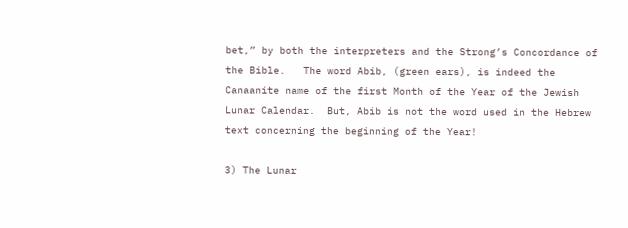bet,” by both the interpreters and the Strong’s Concordance of the Bible.   The word Abib, (green ears), is indeed the Canaanite name of the first Month of the Year of the Jewish Lunar Calendar.  But, Abib is not the word used in the Hebrew text concerning the beginning of the Year!

3) The Lunar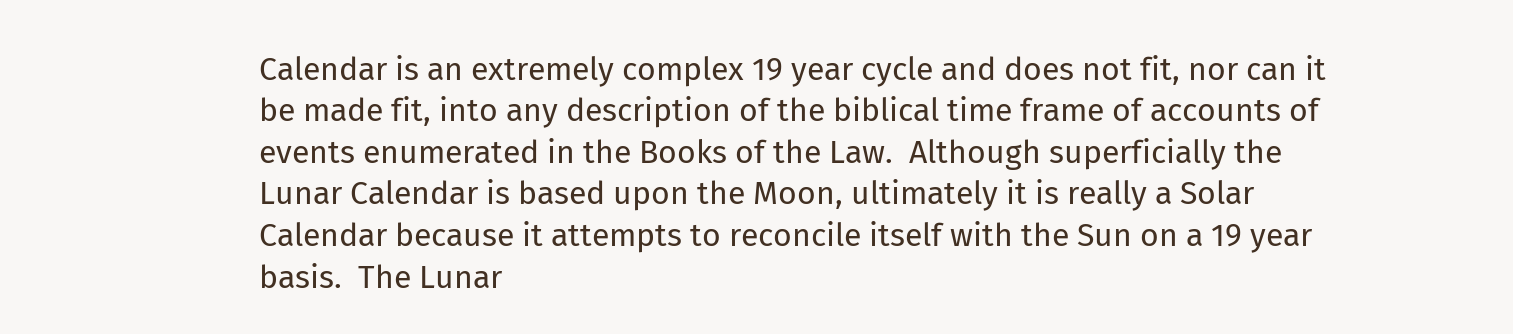Calendar is an extremely complex 19 year cycle and does not fit, nor can it be made fit, into any description of the biblical time frame of accounts of events enumerated in the Books of the Law.  Although superficially the Lunar Calendar is based upon the Moon, ultimately it is really a Solar Calendar because it attempts to reconcile itself with the Sun on a 19 year basis.  The Lunar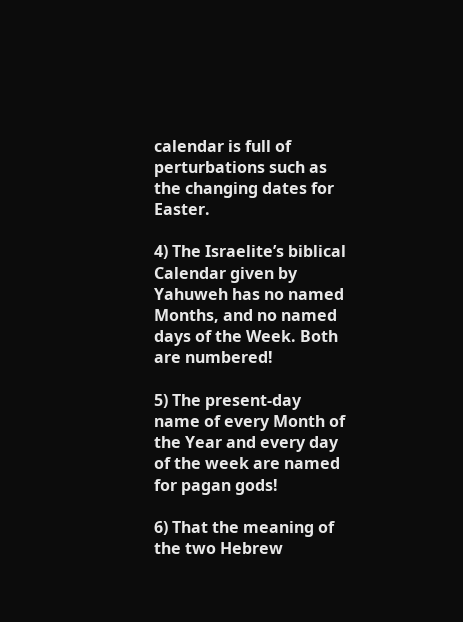calendar is full of perturbations such as the changing dates for Easter.

4) The Israelite’s biblical Calendar given by Yahuweh has no named Months, and no named days of the Week. Both are numbered!

5) The present-day name of every Month of the Year and every day of the week are named for pagan gods!

6) That the meaning of the two Hebrew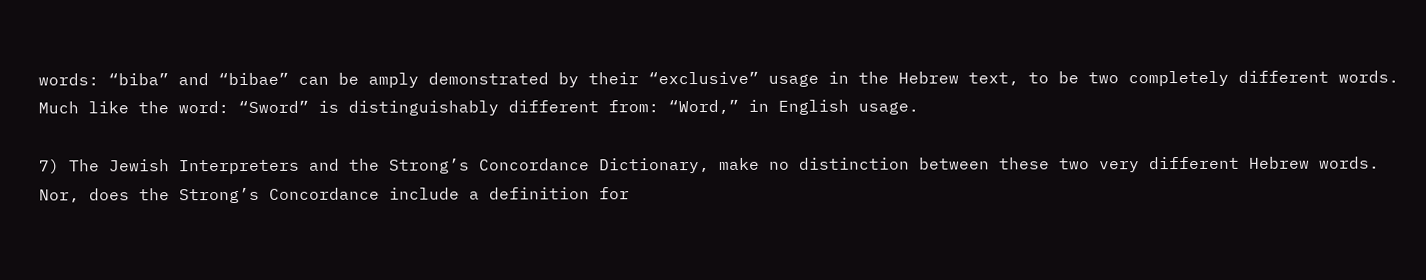words: “biba” and “bibae” can be amply demonstrated by their “exclusive” usage in the Hebrew text, to be two completely different words.  Much like the word: “Sword” is distinguishably different from: “Word,” in English usage.

7) The Jewish Interpreters and the Strong’s Concordance Dictionary, make no distinction between these two very different Hebrew words. Nor, does the Strong’s Concordance include a definition for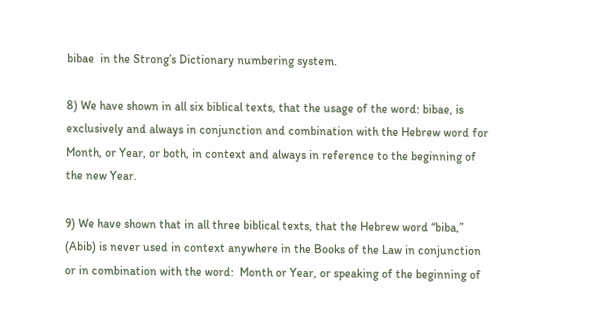bibae  in the Strong’s Dictionary numbering system.

8) We have shown in all six biblical texts, that the usage of the word: bibae, is exclusively and always in conjunction and combination with the Hebrew word for Month, or Year, or both, in context and always in reference to the beginning of the new Year.

9) We have shown that in all three biblical texts, that the Hebrew word “biba,” (Abib) is never used in context anywhere in the Books of the Law in conjunction or in combination with the word:  Month or Year, or speaking of the beginning of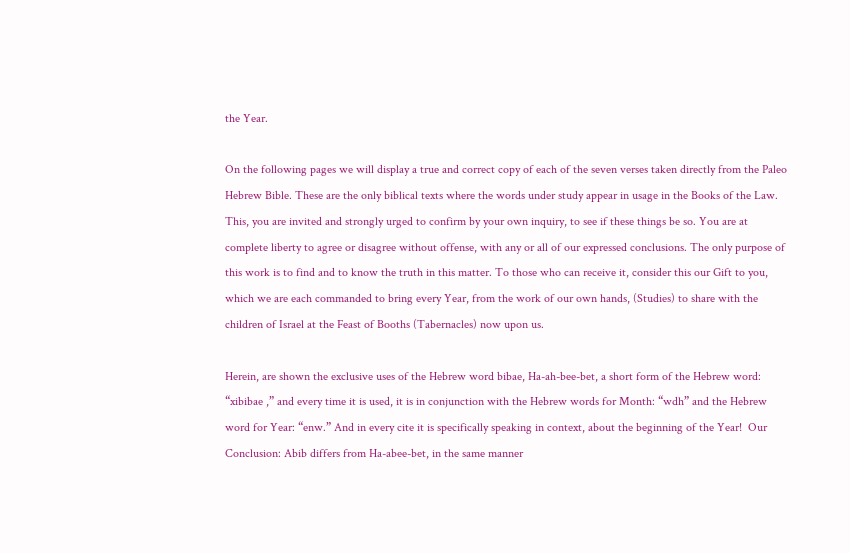the Year.

On the following pages we will display a true and correct copy of each of the seven verses taken directly from the Paleo Hebrew Bible. These are the only biblical texts where the words under study appear in usage in the Books of the Law.  This, you are invited and strongly urged to confirm by your own inquiry, to see if these things be so. You are at complete liberty to agree or disagree without offense, with any or all of our expressed conclusions. The only purpose of this work is to find and to know the truth in this matter. To those who can receive it, consider this our Gift to you, which we are each commanded to bring every Year, from the work of our own hands, (Studies) to share with the children of Israel at the Feast of Booths (Tabernacles) now upon us.

Herein, are shown the exclusive uses of the Hebrew word bibae, Ha-ah-bee-bet, a short form of the Hebrew word: “xibibae ,” and every time it is used, it is in conjunction with the Hebrew words for Month: “wdh” and the Hebrew word for Year: “enw.” And in every cite it is specifically speaking in context, about the beginning of the Year!  Our Conclusion: Abib differs from Ha-abee-bet, in the same manner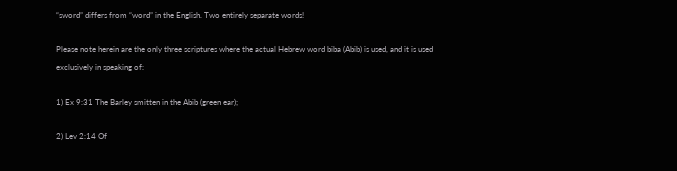“sword” differs from “word” in the English. Two entirely separate words!

Please note herein are the only three scriptures where the actual Hebrew word biba (Abib) is used, and it is used exclusively in speaking of:

1) Ex 9:31 The Barley smitten in the Abib (green ear);

2) Lev 2:14 Of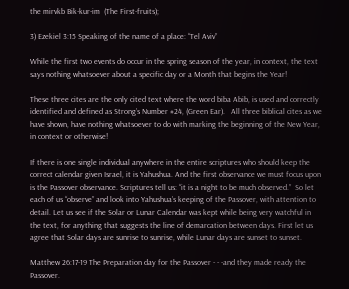the mirvkb Bik-kur-im  (The First-fruits);

3) Ezekiel 3:15 Speaking of the name of a place: “Tel Aviv”

While the first two events do occur in the spring season of the year, in context, the text says nothing whatsoever about a specific day or a Month that begins the Year!

These three cites are the only cited text where the word biba Abib, is used and correctly identified and defined as Strong’s Number #24, (Green Ear).   All three biblical cites as we have shown, have nothing whatsoever to do with marking the beginning of the New Year, in context or otherwise!

If there is one single individual anywhere in the entire scriptures who should keep the correct calendar given Israel, it is Yahushua. And the first observance we must focus upon is the Passover observance. Scriptures tell us: “it is a night to be much observed.”  So let each of us “observe” and look into Yahushua’s keeping of the Passover, with attention to detail. Let us see if the Solar or Lunar Calendar was kept while being very watchful in the text, for anything that suggests the line of demarcation between days. First let us agree that Solar days are sunrise to sunrise, while Lunar days are sunset to sunset.

Matthew 26:17-19 The Preparation day for the Passover - - -and they made ready the Passover.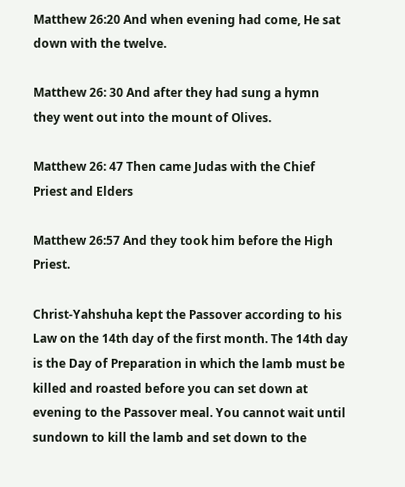Matthew 26:20 And when evening had come, He sat down with the twelve.

Matthew 26: 30 And after they had sung a hymn they went out into the mount of Olives.

Matthew 26: 47 Then came Judas with the Chief Priest and Elders

Matthew 26:57 And they took him before the High Priest.

Christ-Yahshuha kept the Passover according to his Law on the 14th day of the first month. The 14th day is the Day of Preparation in which the lamb must be killed and roasted before you can set down at evening to the Passover meal. You cannot wait until sundown to kill the lamb and set down to the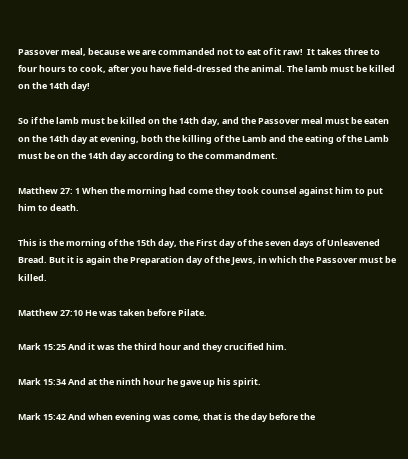Passover meal, because we are commanded not to eat of it raw!  It takes three to four hours to cook, after you have field-dressed the animal. The lamb must be killed on the 14th day!

So if the lamb must be killed on the 14th day, and the Passover meal must be eaten on the 14th day at evening, both the killing of the Lamb and the eating of the Lamb must be on the 14th day according to the commandment.

Matthew 27: 1 When the morning had come they took counsel against him to put him to death.

This is the morning of the 15th day, the First day of the seven days of Unleavened Bread. But it is again the Preparation day of the Jews, in which the Passover must be killed.

Matthew 27:10 He was taken before Pilate.

Mark 15:25 And it was the third hour and they crucified him.

Mark 15:34 And at the ninth hour he gave up his spirit.

Mark 15:42 And when evening was come, that is the day before the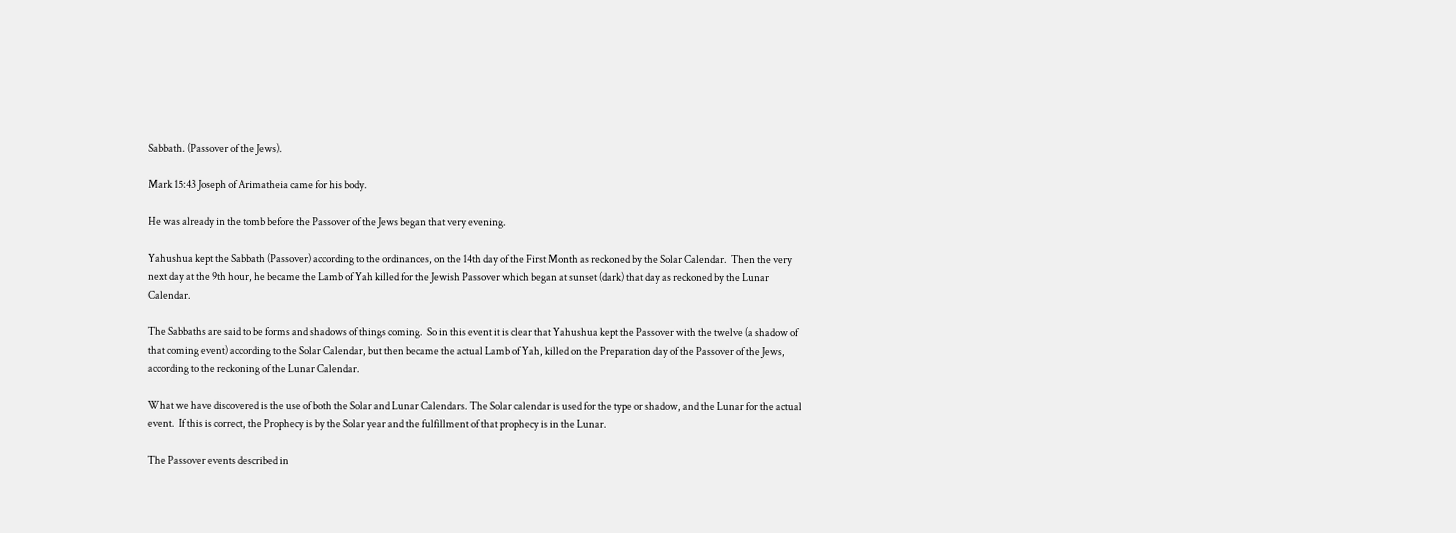Sabbath. (Passover of the Jews).

Mark 15:43 Joseph of Arimatheia came for his body.

He was already in the tomb before the Passover of the Jews began that very evening.

Yahushua kept the Sabbath (Passover) according to the ordinances, on the 14th day of the First Month as reckoned by the Solar Calendar.  Then the very next day at the 9th hour, he became the Lamb of Yah killed for the Jewish Passover which began at sunset (dark) that day as reckoned by the Lunar Calendar.

The Sabbaths are said to be forms and shadows of things coming.  So in this event it is clear that Yahushua kept the Passover with the twelve (a shadow of that coming event) according to the Solar Calendar, but then became the actual Lamb of Yah, killed on the Preparation day of the Passover of the Jews, according to the reckoning of the Lunar Calendar.

What we have discovered is the use of both the Solar and Lunar Calendars. The Solar calendar is used for the type or shadow, and the Lunar for the actual event.  If this is correct, the Prophecy is by the Solar year and the fulfillment of that prophecy is in the Lunar.

The Passover events described in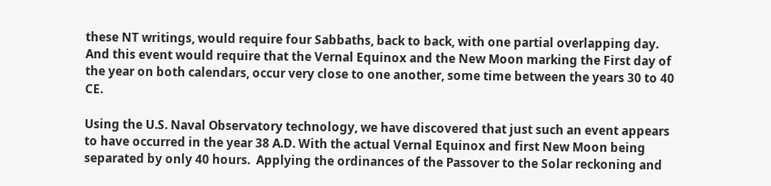these NT writings, would require four Sabbaths, back to back, with one partial overlapping day.  And this event would require that the Vernal Equinox and the New Moon marking the First day of the year on both calendars, occur very close to one another, some time between the years 30 to 40 CE.

Using the U.S. Naval Observatory technology, we have discovered that just such an event appears to have occurred in the year 38 A.D. With the actual Vernal Equinox and first New Moon being separated by only 40 hours.  Applying the ordinances of the Passover to the Solar reckoning and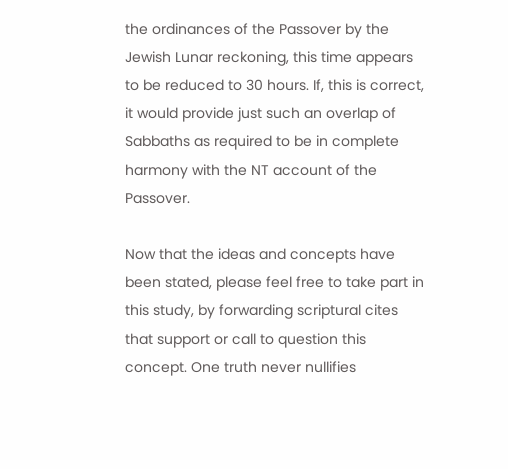the ordinances of the Passover by the Jewish Lunar reckoning, this time appears to be reduced to 30 hours. If, this is correct, it would provide just such an overlap of Sabbaths as required to be in complete harmony with the NT account of the Passover.

Now that the ideas and concepts have been stated, please feel free to take part in this study, by forwarding scriptural cites that support or call to question this concept. One truth never nullifies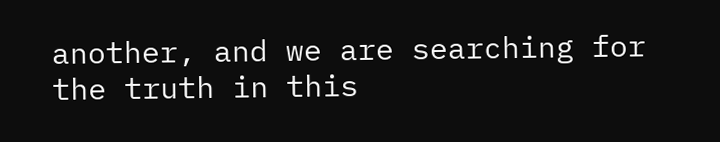another, and we are searching for the truth in this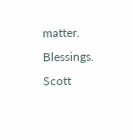matter.
Blessings. Scott